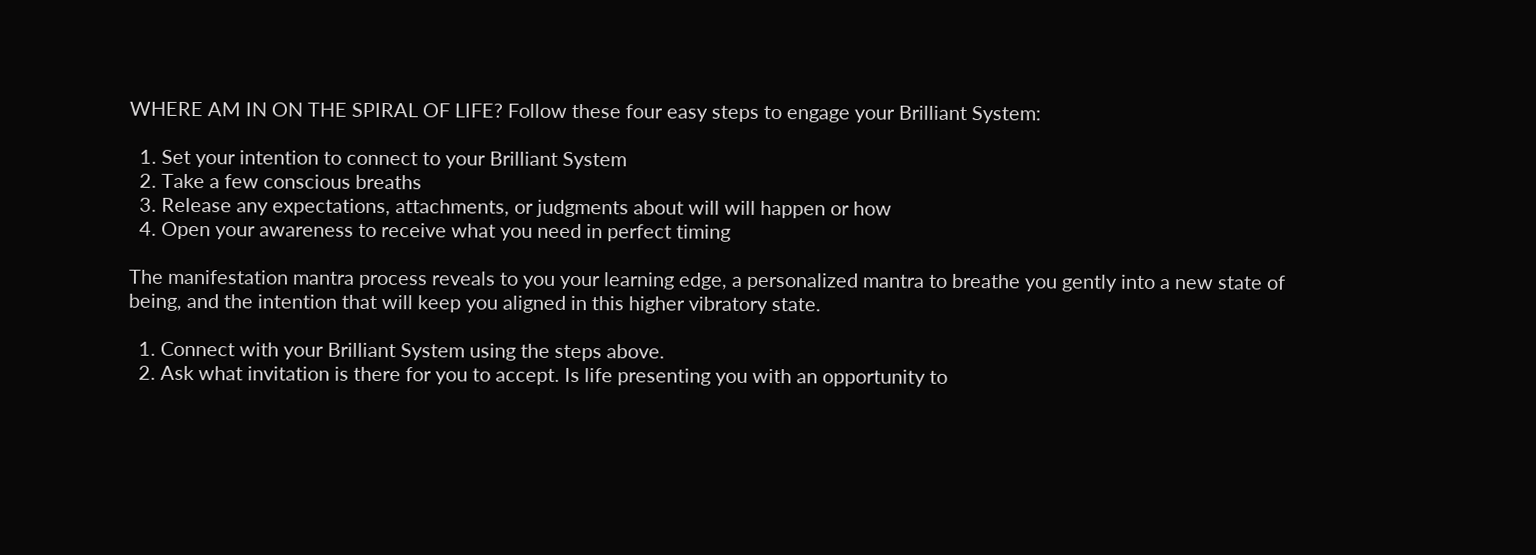WHERE AM IN ON THE SPIRAL OF LIFE? Follow these four easy steps to engage your Brilliant System:

  1. Set your intention to connect to your Brilliant System
  2. Take a few conscious breaths
  3. Release any expectations, attachments, or judgments about will will happen or how
  4. Open your awareness to receive what you need in perfect timing

The manifestation mantra process reveals to you your learning edge, a personalized mantra to breathe you gently into a new state of being, and the intention that will keep you aligned in this higher vibratory state.

  1. Connect with your Brilliant System using the steps above.
  2. Ask what invitation is there for you to accept. Is life presenting you with an opportunity to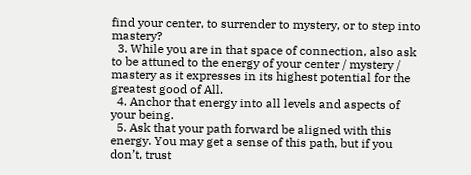find your center, to surrender to mystery, or to step into mastery?
  3. While you are in that space of connection, also ask to be attuned to the energy of your center / mystery / mastery as it expresses in its highest potential for the greatest good of All.
  4. Anchor that energy into all levels and aspects of your being.
  5. Ask that your path forward be aligned with this energy. You may get a sense of this path, but if you don’t, trust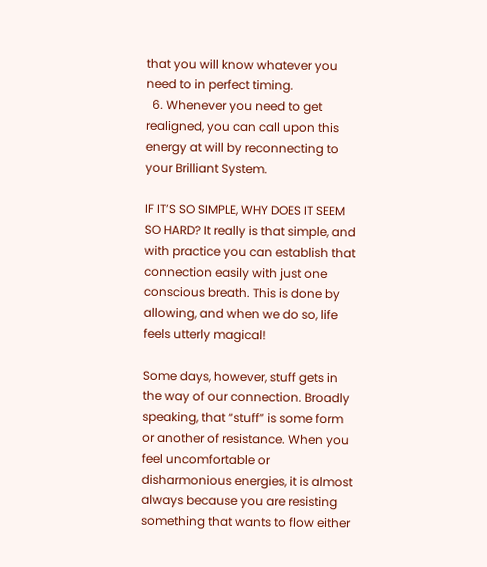that you will know whatever you need to in perfect timing.
  6. Whenever you need to get realigned, you can call upon this energy at will by reconnecting to your Brilliant System.

IF IT’S SO SIMPLE, WHY DOES IT SEEM SO HARD? It really is that simple, and with practice you can establish that connection easily with just one conscious breath. This is done by allowing, and when we do so, life feels utterly magical!

Some days, however, stuff gets in the way of our connection. Broadly speaking, that “stuff” is some form or another of resistance. When you feel uncomfortable or disharmonious energies, it is almost always because you are resisting something that wants to flow either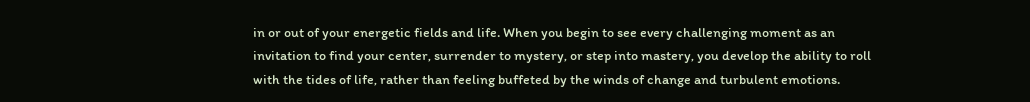in or out of your energetic fields and life. When you begin to see every challenging moment as an invitation to find your center, surrender to mystery, or step into mastery, you develop the ability to roll with the tides of life, rather than feeling buffeted by the winds of change and turbulent emotions.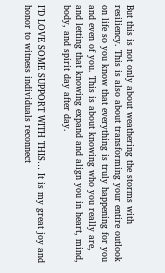But this is not only about weathering the storms with resiliency. This is also about transforming your entire outlook on life so you know that everything is truly happening for you and even of you. This is about knowing who you really are, and letting that knowing expand and align you in heart, mind, body, and spirit day after day.

I’D LOVE SOME SUPPORT WITH THIS… It is my great joy and honor to witness individuals reconnect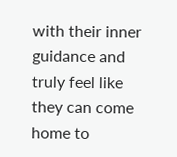with their inner guidance and truly feel like they can come home to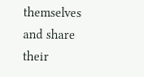themselves and share their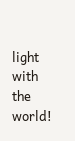light with the world!